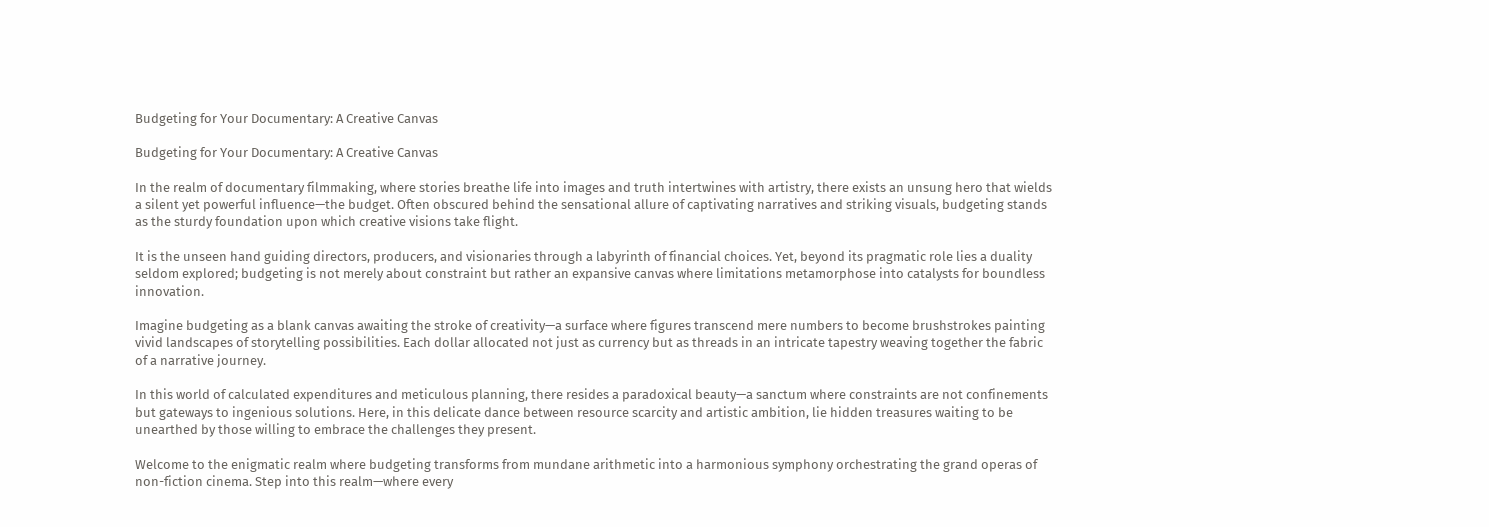Budgeting for Your Documentary: A Creative Canvas

Budgeting for Your Documentary: A Creative Canvas

In the realm of documentary filmmaking, where stories breathe life into images and truth intertwines with artistry, there exists an unsung hero that wields a silent yet powerful influence—the budget. Often obscured behind the sensational allure of captivating narratives and striking visuals, budgeting stands as the sturdy foundation upon which creative visions take flight.

It is the unseen hand guiding directors, producers, and visionaries through a labyrinth of financial choices. Yet, beyond its pragmatic role lies a duality seldom explored; budgeting is not merely about constraint but rather an expansive canvas where limitations metamorphose into catalysts for boundless innovation.

Imagine budgeting as a blank canvas awaiting the stroke of creativity—a surface where figures transcend mere numbers to become brushstrokes painting vivid landscapes of storytelling possibilities. Each dollar allocated not just as currency but as threads in an intricate tapestry weaving together the fabric of a narrative journey.

In this world of calculated expenditures and meticulous planning, there resides a paradoxical beauty—a sanctum where constraints are not confinements but gateways to ingenious solutions. Here, in this delicate dance between resource scarcity and artistic ambition, lie hidden treasures waiting to be unearthed by those willing to embrace the challenges they present.

Welcome to the enigmatic realm where budgeting transforms from mundane arithmetic into a harmonious symphony orchestrating the grand operas of non-fiction cinema. Step into this realm—where every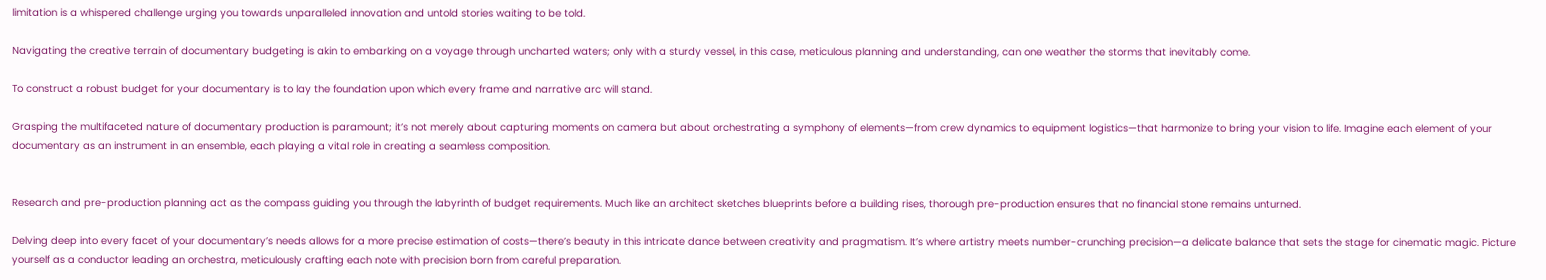limitation is a whispered challenge urging you towards unparalleled innovation and untold stories waiting to be told.

Navigating the creative terrain of documentary budgeting is akin to embarking on a voyage through uncharted waters; only with a sturdy vessel, in this case, meticulous planning and understanding, can one weather the storms that inevitably come.

To construct a robust budget for your documentary is to lay the foundation upon which every frame and narrative arc will stand.

Grasping the multifaceted nature of documentary production is paramount; it’s not merely about capturing moments on camera but about orchestrating a symphony of elements—from crew dynamics to equipment logistics—that harmonize to bring your vision to life. Imagine each element of your documentary as an instrument in an ensemble, each playing a vital role in creating a seamless composition.


Research and pre-production planning act as the compass guiding you through the labyrinth of budget requirements. Much like an architect sketches blueprints before a building rises, thorough pre-production ensures that no financial stone remains unturned.

Delving deep into every facet of your documentary’s needs allows for a more precise estimation of costs—there’s beauty in this intricate dance between creativity and pragmatism. It’s where artistry meets number-crunching precision—a delicate balance that sets the stage for cinematic magic. Picture yourself as a conductor leading an orchestra, meticulously crafting each note with precision born from careful preparation.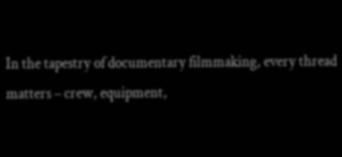In the tapestry of documentary filmmaking, every thread matters – crew, equipment,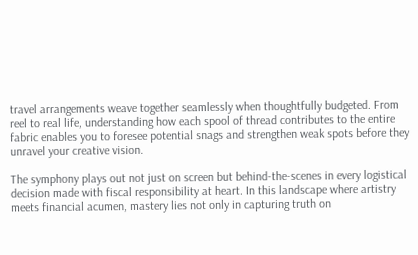travel arrangements weave together seamlessly when thoughtfully budgeted. From reel to real life, understanding how each spool of thread contributes to the entire fabric enables you to foresee potential snags and strengthen weak spots before they unravel your creative vision.

The symphony plays out not just on screen but behind-the-scenes in every logistical decision made with fiscal responsibility at heart. In this landscape where artistry meets financial acumen, mastery lies not only in capturing truth on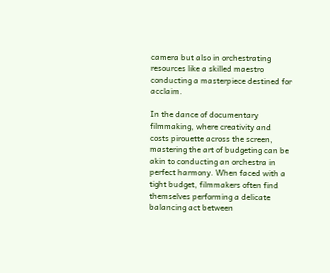camera but also in orchestrating resources like a skilled maestro conducting a masterpiece destined for acclaim.

In the dance of documentary filmmaking, where creativity and costs pirouette across the screen, mastering the art of budgeting can be akin to conducting an orchestra in perfect harmony. When faced with a tight budget, filmmakers often find themselves performing a delicate balancing act between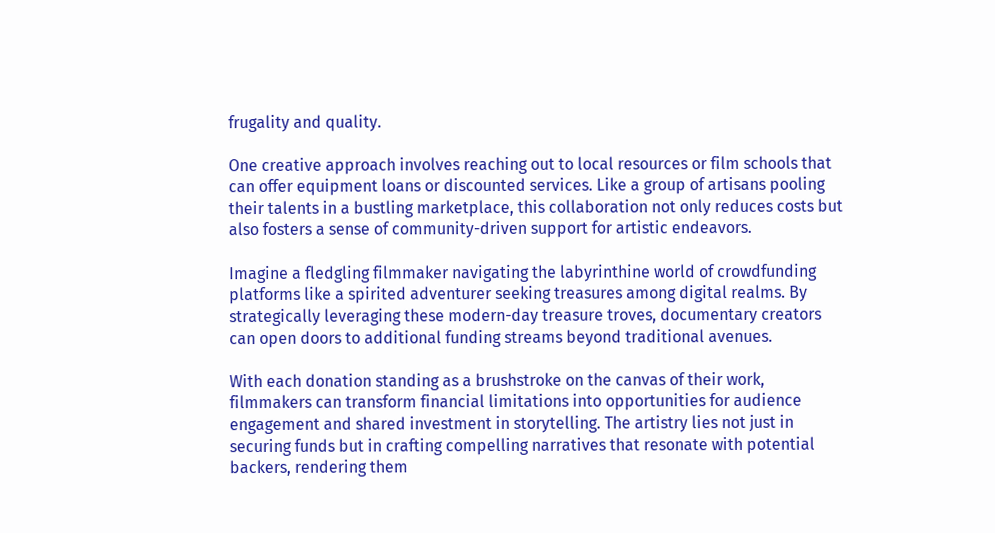frugality and quality.

One creative approach involves reaching out to local resources or film schools that can offer equipment loans or discounted services. Like a group of artisans pooling their talents in a bustling marketplace, this collaboration not only reduces costs but also fosters a sense of community-driven support for artistic endeavors.

Imagine a fledgling filmmaker navigating the labyrinthine world of crowdfunding platforms like a spirited adventurer seeking treasures among digital realms. By strategically leveraging these modern-day treasure troves, documentary creators can open doors to additional funding streams beyond traditional avenues.

With each donation standing as a brushstroke on the canvas of their work, filmmakers can transform financial limitations into opportunities for audience engagement and shared investment in storytelling. The artistry lies not just in securing funds but in crafting compelling narratives that resonate with potential backers, rendering them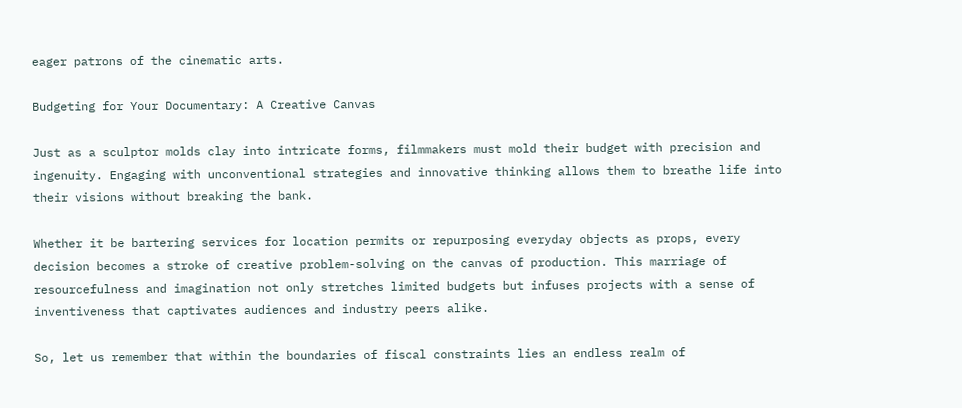eager patrons of the cinematic arts.

Budgeting for Your Documentary: A Creative Canvas

Just as a sculptor molds clay into intricate forms, filmmakers must mold their budget with precision and ingenuity. Engaging with unconventional strategies and innovative thinking allows them to breathe life into their visions without breaking the bank.

Whether it be bartering services for location permits or repurposing everyday objects as props, every decision becomes a stroke of creative problem-solving on the canvas of production. This marriage of resourcefulness and imagination not only stretches limited budgets but infuses projects with a sense of inventiveness that captivates audiences and industry peers alike.

So, let us remember that within the boundaries of fiscal constraints lies an endless realm of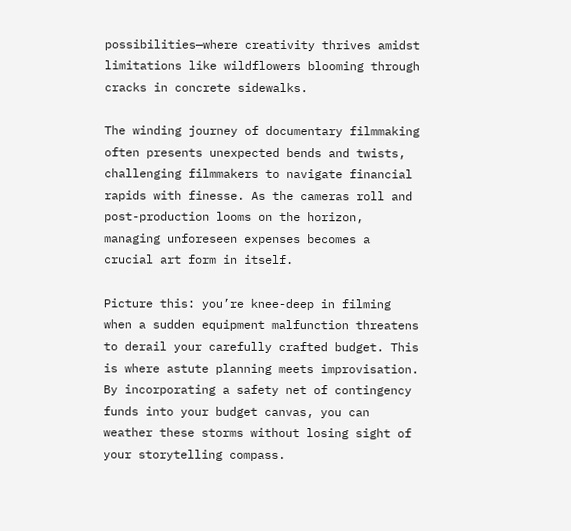possibilities—where creativity thrives amidst limitations like wildflowers blooming through cracks in concrete sidewalks.

The winding journey of documentary filmmaking often presents unexpected bends and twists, challenging filmmakers to navigate financial rapids with finesse. As the cameras roll and post-production looms on the horizon, managing unforeseen expenses becomes a crucial art form in itself.

Picture this: you’re knee-deep in filming when a sudden equipment malfunction threatens to derail your carefully crafted budget. This is where astute planning meets improvisation. By incorporating a safety net of contingency funds into your budget canvas, you can weather these storms without losing sight of your storytelling compass.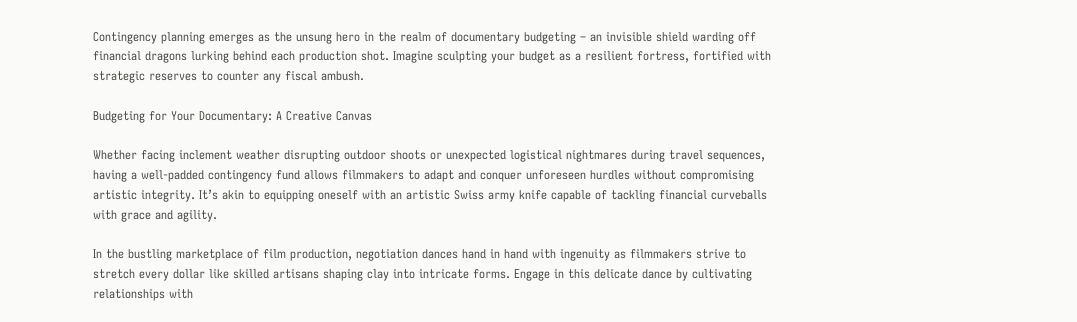Contingency planning emerges as the unsung hero in the realm of documentary budgeting – an invisible shield warding off financial dragons lurking behind each production shot. Imagine sculpting your budget as a resilient fortress, fortified with strategic reserves to counter any fiscal ambush.

Budgeting for Your Documentary: A Creative Canvas

Whether facing inclement weather disrupting outdoor shoots or unexpected logistical nightmares during travel sequences, having a well-padded contingency fund allows filmmakers to adapt and conquer unforeseen hurdles without compromising artistic integrity. It’s akin to equipping oneself with an artistic Swiss army knife capable of tackling financial curveballs with grace and agility.

In the bustling marketplace of film production, negotiation dances hand in hand with ingenuity as filmmakers strive to stretch every dollar like skilled artisans shaping clay into intricate forms. Engage in this delicate dance by cultivating relationships with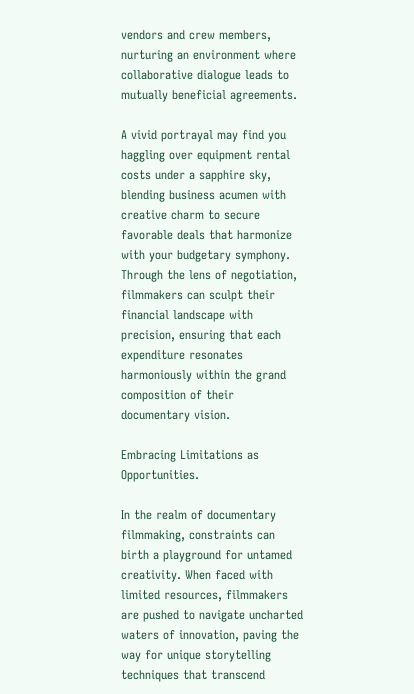vendors and crew members, nurturing an environment where collaborative dialogue leads to mutually beneficial agreements.

A vivid portrayal may find you haggling over equipment rental costs under a sapphire sky, blending business acumen with creative charm to secure favorable deals that harmonize with your budgetary symphony. Through the lens of negotiation, filmmakers can sculpt their financial landscape with precision, ensuring that each expenditure resonates harmoniously within the grand composition of their documentary vision.

Embracing Limitations as Opportunities.

In the realm of documentary filmmaking, constraints can birth a playground for untamed creativity. When faced with limited resources, filmmakers are pushed to navigate uncharted waters of innovation, paving the way for unique storytelling techniques that transcend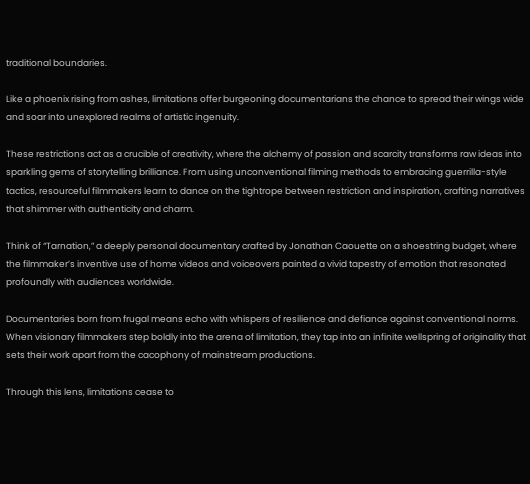traditional boundaries.

Like a phoenix rising from ashes, limitations offer burgeoning documentarians the chance to spread their wings wide and soar into unexplored realms of artistic ingenuity.

These restrictions act as a crucible of creativity, where the alchemy of passion and scarcity transforms raw ideas into sparkling gems of storytelling brilliance. From using unconventional filming methods to embracing guerrilla-style tactics, resourceful filmmakers learn to dance on the tightrope between restriction and inspiration, crafting narratives that shimmer with authenticity and charm.

Think of “Tarnation,” a deeply personal documentary crafted by Jonathan Caouette on a shoestring budget, where the filmmaker’s inventive use of home videos and voiceovers painted a vivid tapestry of emotion that resonated profoundly with audiences worldwide.

Documentaries born from frugal means echo with whispers of resilience and defiance against conventional norms. When visionary filmmakers step boldly into the arena of limitation, they tap into an infinite wellspring of originality that sets their work apart from the cacophony of mainstream productions.

Through this lens, limitations cease to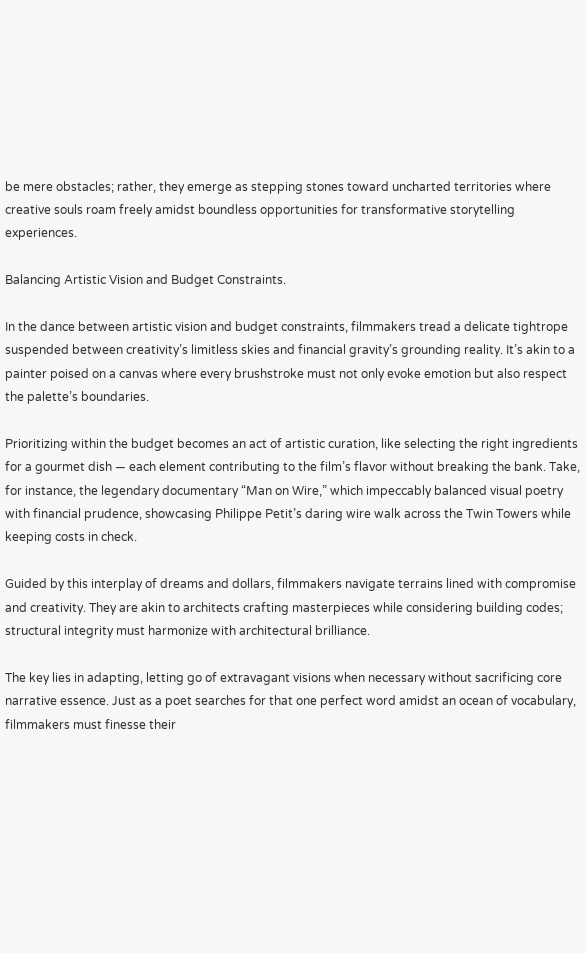be mere obstacles; rather, they emerge as stepping stones toward uncharted territories where creative souls roam freely amidst boundless opportunities for transformative storytelling experiences.

Balancing Artistic Vision and Budget Constraints.

In the dance between artistic vision and budget constraints, filmmakers tread a delicate tightrope suspended between creativity’s limitless skies and financial gravity’s grounding reality. It’s akin to a painter poised on a canvas where every brushstroke must not only evoke emotion but also respect the palette’s boundaries.

Prioritizing within the budget becomes an act of artistic curation, like selecting the right ingredients for a gourmet dish — each element contributing to the film’s flavor without breaking the bank. Take, for instance, the legendary documentary “Man on Wire,” which impeccably balanced visual poetry with financial prudence, showcasing Philippe Petit’s daring wire walk across the Twin Towers while keeping costs in check.

Guided by this interplay of dreams and dollars, filmmakers navigate terrains lined with compromise and creativity. They are akin to architects crafting masterpieces while considering building codes; structural integrity must harmonize with architectural brilliance.

The key lies in adapting, letting go of extravagant visions when necessary without sacrificing core narrative essence. Just as a poet searches for that one perfect word amidst an ocean of vocabulary, filmmakers must finesse their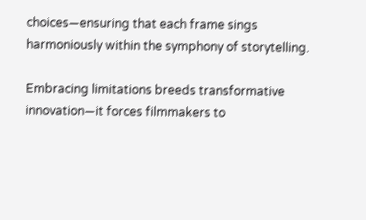choices—ensuring that each frame sings harmoniously within the symphony of storytelling.

Embracing limitations breeds transformative innovation—it forces filmmakers to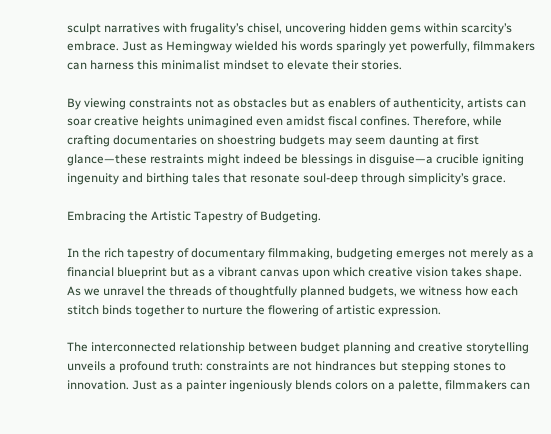sculpt narratives with frugality’s chisel, uncovering hidden gems within scarcity’s embrace. Just as Hemingway wielded his words sparingly yet powerfully, filmmakers can harness this minimalist mindset to elevate their stories.

By viewing constraints not as obstacles but as enablers of authenticity, artists can soar creative heights unimagined even amidst fiscal confines. Therefore, while crafting documentaries on shoestring budgets may seem daunting at first glance—these restraints might indeed be blessings in disguise—a crucible igniting ingenuity and birthing tales that resonate soul-deep through simplicity’s grace.

Embracing the Artistic Tapestry of Budgeting.

In the rich tapestry of documentary filmmaking, budgeting emerges not merely as a financial blueprint but as a vibrant canvas upon which creative vision takes shape. As we unravel the threads of thoughtfully planned budgets, we witness how each stitch binds together to nurture the flowering of artistic expression.

The interconnected relationship between budget planning and creative storytelling unveils a profound truth: constraints are not hindrances but stepping stones to innovation. Just as a painter ingeniously blends colors on a palette, filmmakers can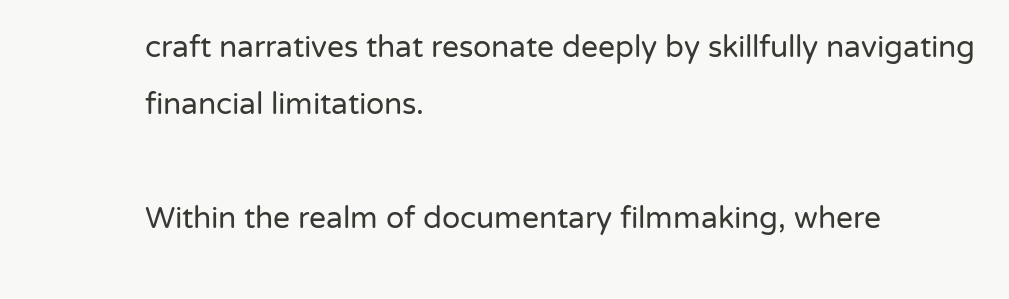craft narratives that resonate deeply by skillfully navigating financial limitations.

Within the realm of documentary filmmaking, where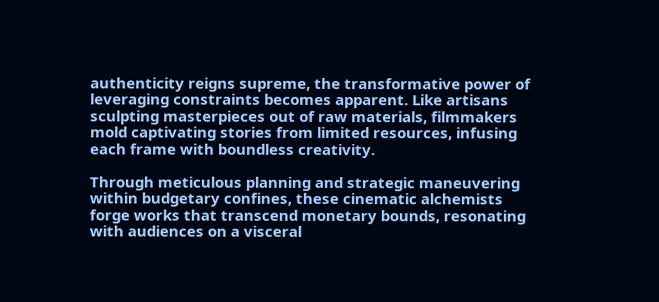authenticity reigns supreme, the transformative power of leveraging constraints becomes apparent. Like artisans sculpting masterpieces out of raw materials, filmmakers mold captivating stories from limited resources, infusing each frame with boundless creativity.

Through meticulous planning and strategic maneuvering within budgetary confines, these cinematic alchemists forge works that transcend monetary bounds, resonating with audiences on a visceral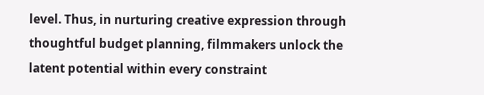level. Thus, in nurturing creative expression through thoughtful budget planning, filmmakers unlock the latent potential within every constraint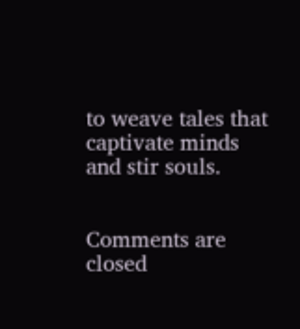to weave tales that captivate minds and stir souls.


Comments are closed